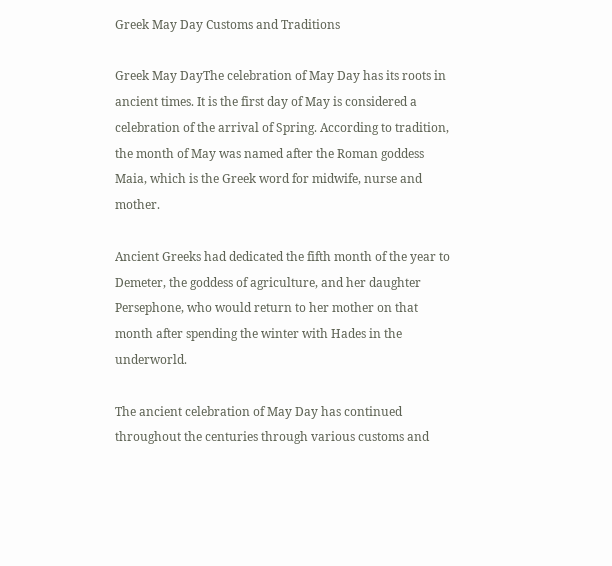Greek May Day Customs and Traditions

Greek May DayThe celebration of May Day has its roots in ancient times. It is the first day of May is considered a celebration of the arrival of Spring. According to tradition, the month of May was named after the Roman goddess Maia, which is the Greek word for midwife, nurse and mother.

Ancient Greeks had dedicated the fifth month of the year to Demeter, the goddess of agriculture, and her daughter Persephone, who would return to her mother on that month after spending the winter with Hades in the underworld.

The ancient celebration of May Day has continued throughout the centuries through various customs and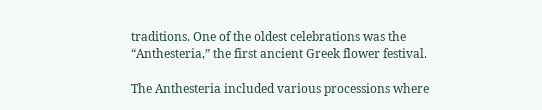traditions. One of the oldest celebrations was the “Anthesteria,” the first ancient Greek flower festival.

The Anthesteria included various processions where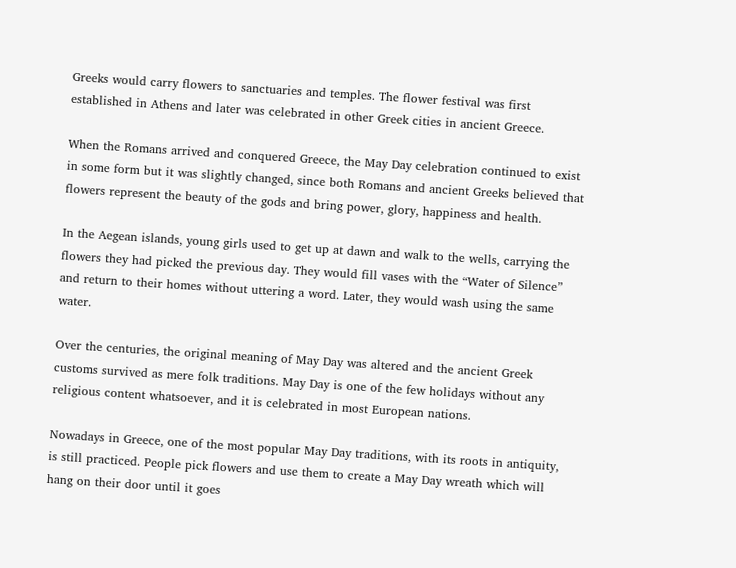Greeks would carry flowers to sanctuaries and temples. The flower festival was first established in Athens and later was celebrated in other Greek cities in ancient Greece.

When the Romans arrived and conquered Greece, the May Day celebration continued to exist in some form but it was slightly changed, since both Romans and ancient Greeks believed that flowers represent the beauty of the gods and bring power, glory, happiness and health.

In the Aegean islands, young girls used to get up at dawn and walk to the wells, carrying the flowers they had picked the previous day. They would fill vases with the “Water of Silence” and return to their homes without uttering a word. Later, they would wash using the same water.

Over the centuries, the original meaning of May Day was altered and the ancient Greek customs survived as mere folk traditions. May Day is one of the few holidays without any religious content whatsoever, and it is celebrated in most European nations.

Nowadays in Greece, one of the most popular May Day traditions, with its roots in antiquity, is still practiced. People pick flowers and use them to create a May Day wreath which will hang on their door until it goes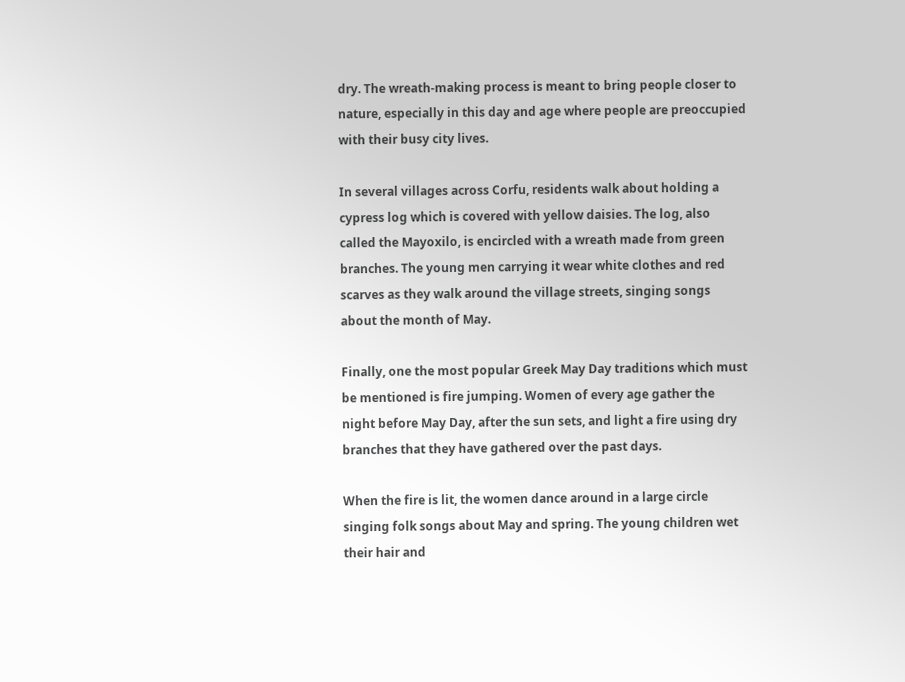dry. The wreath-making process is meant to bring people closer to nature, especially in this day and age where people are preoccupied with their busy city lives.

In several villages across Corfu, residents walk about holding a cypress log which is covered with yellow daisies. The log, also called the Mayoxilo, is encircled with a wreath made from green branches. The young men carrying it wear white clothes and red scarves as they walk around the village streets, singing songs about the month of May.

Finally, one the most popular Greek May Day traditions which must be mentioned is fire jumping. Women of every age gather the night before May Day, after the sun sets, and light a fire using dry branches that they have gathered over the past days.

When the fire is lit, the women dance around in a large circle singing folk songs about May and spring. The young children wet their hair and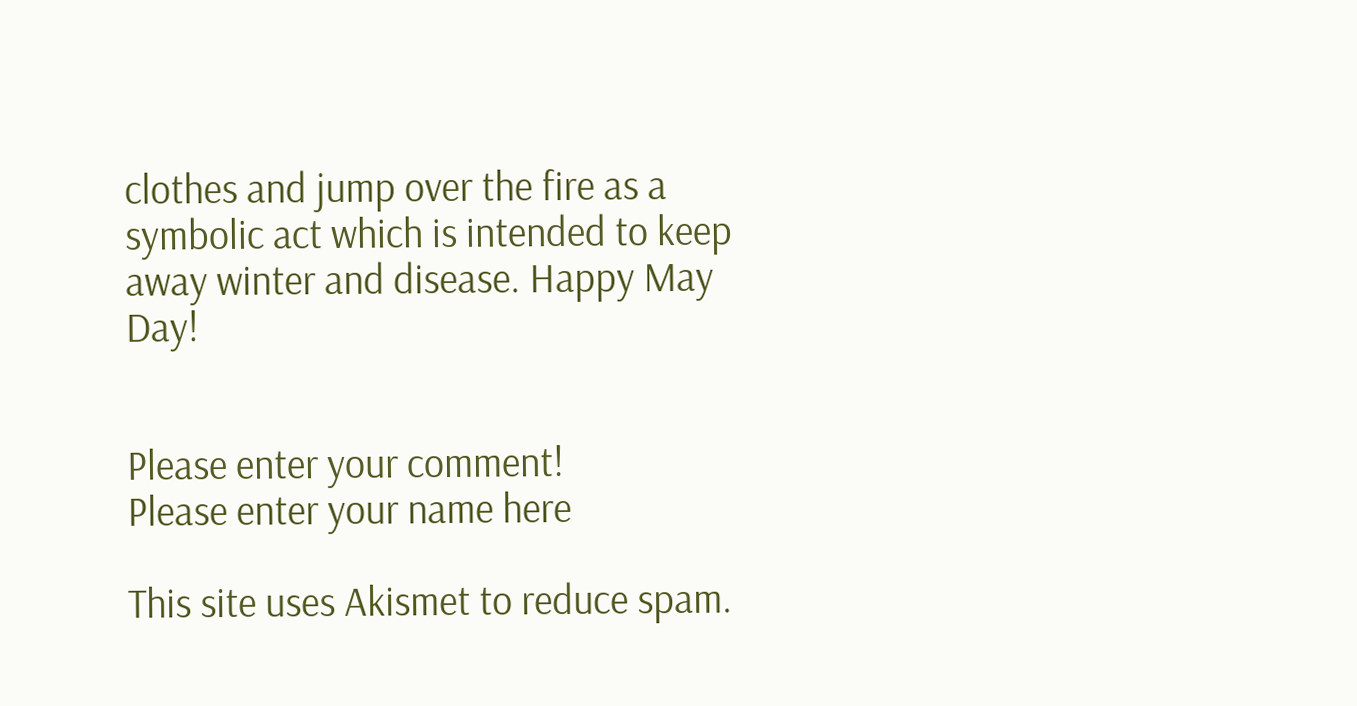clothes and jump over the fire as a symbolic act which is intended to keep away winter and disease. Happy May Day!


Please enter your comment!
Please enter your name here

This site uses Akismet to reduce spam.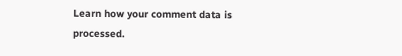Learn how your comment data is processed.